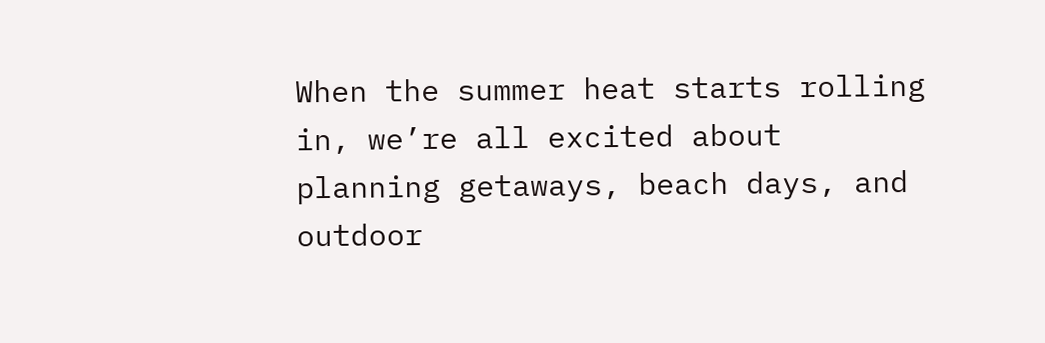When the summer heat starts rolling in, we’re all excited about planning getaways, beach days, and outdoor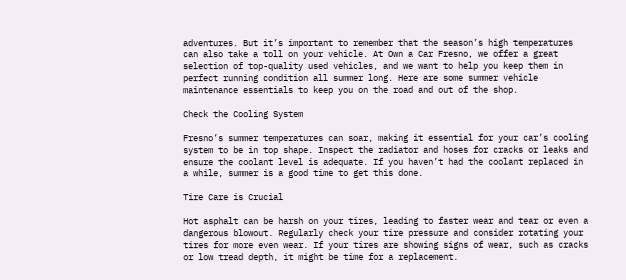adventures. But it’s important to remember that the season’s high temperatures can also take a toll on your vehicle. At Own a Car Fresno, we offer a great selection of top-quality used vehicles, and we want to help you keep them in perfect running condition all summer long. Here are some summer vehicle maintenance essentials to keep you on the road and out of the shop.

Check the Cooling System

Fresno’s summer temperatures can soar, making it essential for your car’s cooling system to be in top shape. Inspect the radiator and hoses for cracks or leaks and ensure the coolant level is adequate. If you haven’t had the coolant replaced in a while, summer is a good time to get this done.

Tire Care is Crucial

Hot asphalt can be harsh on your tires, leading to faster wear and tear or even a dangerous blowout. Regularly check your tire pressure and consider rotating your tires for more even wear. If your tires are showing signs of wear, such as cracks or low tread depth, it might be time for a replacement.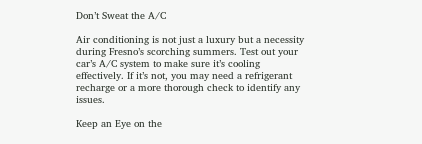Don’t Sweat the A/C

Air conditioning is not just a luxury but a necessity during Fresno’s scorching summers. Test out your car’s A/C system to make sure it’s cooling effectively. If it’s not, you may need a refrigerant recharge or a more thorough check to identify any issues.

Keep an Eye on the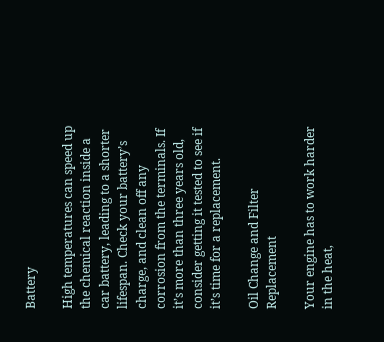Battery

High temperatures can speed up the chemical reaction inside a car battery, leading to a shorter lifespan. Check your battery’s charge, and clean off any corrosion from the terminals. If it’s more than three years old, consider getting it tested to see if it’s time for a replacement.

Oil Change and Filter Replacement

Your engine has to work harder in the heat,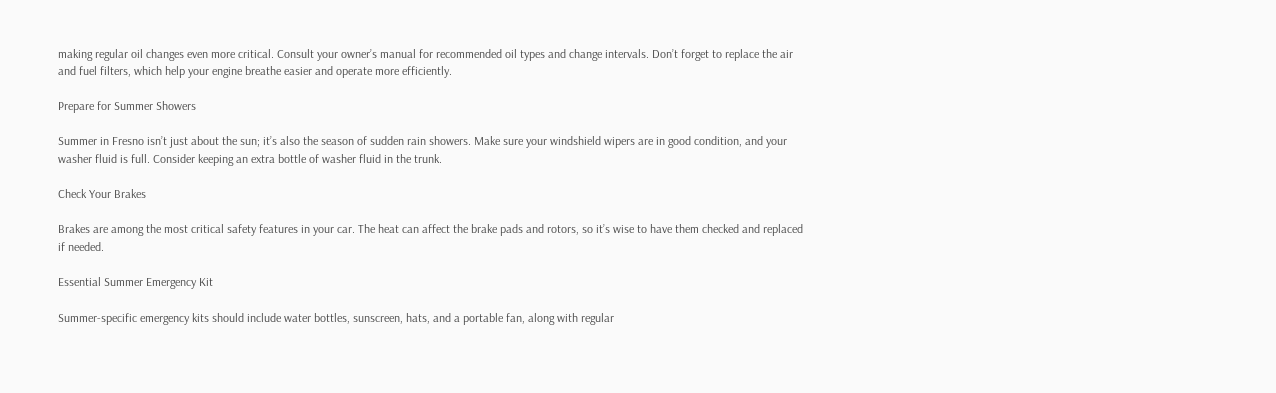making regular oil changes even more critical. Consult your owner’s manual for recommended oil types and change intervals. Don’t forget to replace the air and fuel filters, which help your engine breathe easier and operate more efficiently.

Prepare for Summer Showers

Summer in Fresno isn’t just about the sun; it’s also the season of sudden rain showers. Make sure your windshield wipers are in good condition, and your washer fluid is full. Consider keeping an extra bottle of washer fluid in the trunk.

Check Your Brakes

Brakes are among the most critical safety features in your car. The heat can affect the brake pads and rotors, so it’s wise to have them checked and replaced if needed.

Essential Summer Emergency Kit

Summer-specific emergency kits should include water bottles, sunscreen, hats, and a portable fan, along with regular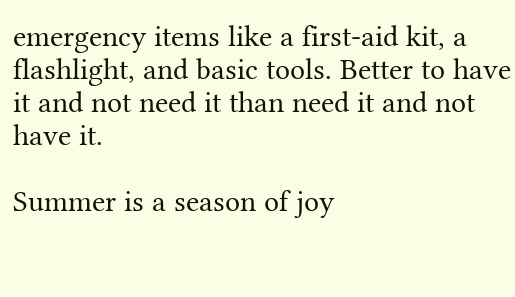emergency items like a first-aid kit, a flashlight, and basic tools. Better to have it and not need it than need it and not have it.

Summer is a season of joy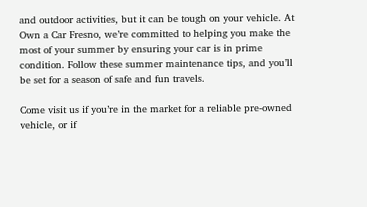and outdoor activities, but it can be tough on your vehicle. At Own a Car Fresno, we’re committed to helping you make the most of your summer by ensuring your car is in prime condition. Follow these summer maintenance tips, and you’ll be set for a season of safe and fun travels.

Come visit us if you’re in the market for a reliable pre-owned vehicle, or if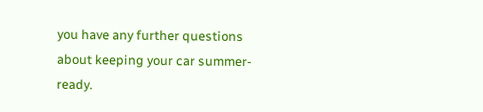you have any further questions about keeping your car summer-ready.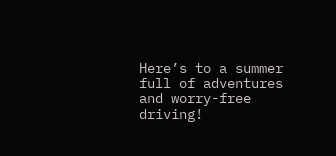Here’s to a summer full of adventures and worry-free driving!